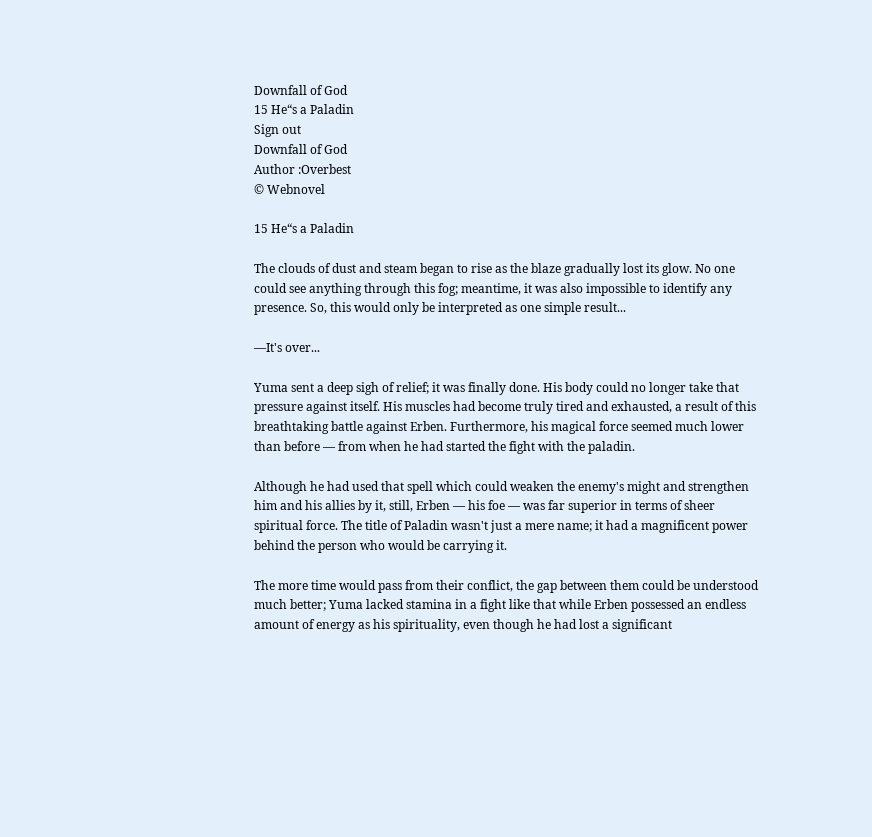Downfall of God
15 He“s a Paladin
Sign out
Downfall of God
Author :Overbest
© Webnovel

15 He“s a Paladin

The clouds of dust and steam began to rise as the blaze gradually lost its glow. No one could see anything through this fog; meantime, it was also impossible to identify any presence. So, this would only be interpreted as one simple result...

—It's over...

Yuma sent a deep sigh of relief; it was finally done. His body could no longer take that pressure against itself. His muscles had become truly tired and exhausted, a result of this breathtaking battle against Erben. Furthermore, his magical force seemed much lower than before — from when he had started the fight with the paladin.

Although he had used that spell which could weaken the enemy's might and strengthen him and his allies by it, still, Erben — his foe — was far superior in terms of sheer spiritual force. The title of Paladin wasn't just a mere name; it had a magnificent power behind the person who would be carrying it.

The more time would pass from their conflict, the gap between them could be understood much better; Yuma lacked stamina in a fight like that while Erben possessed an endless amount of energy as his spirituality, even though he had lost a significant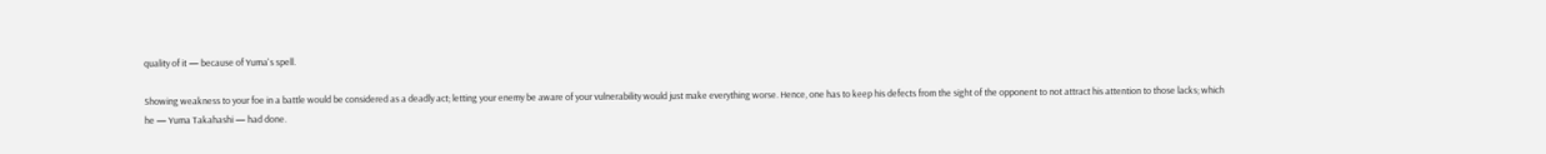quality of it — because of Yuma's spell.

Showing weakness to your foe in a battle would be considered as a deadly act; letting your enemy be aware of your vulnerability would just make everything worse. Hence, one has to keep his defects from the sight of the opponent to not attract his attention to those lacks; which he — Yuma Takahashi — had done.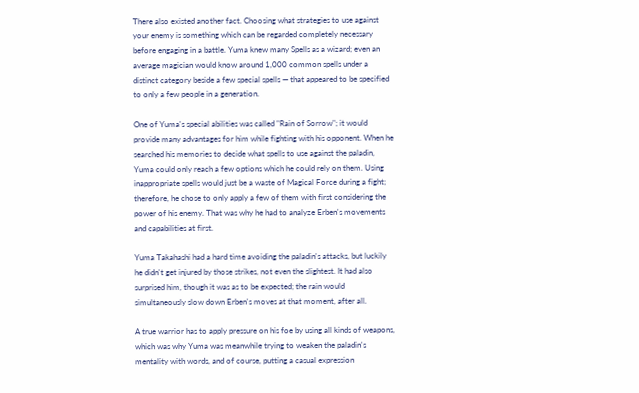There also existed another fact. Choosing what strategies to use against your enemy is something which can be regarded completely necessary before engaging in a battle. Yuma knew many Spells as a wizard; even an average magician would know around 1,000 common spells under a distinct category beside a few special spells — that appeared to be specified to only a few people in a generation.

One of Yuma's special abilities was called "Rain of Sorrow"; it would provide many advantages for him while fighting with his opponent. When he searched his memories to decide what spells to use against the paladin, Yuma could only reach a few options which he could rely on them. Using inappropriate spells would just be a waste of Magical Force during a fight; therefore, he chose to only apply a few of them with first considering the power of his enemy. That was why he had to analyze Erben's movements and capabilities at first.

Yuma Takahashi had a hard time avoiding the paladin's attacks, but luckily he didn't get injured by those strikes, not even the slightest. It had also surprised him, though it was as to be expected; the rain would simultaneously slow down Erben's moves at that moment, after all.

A true warrior has to apply pressure on his foe by using all kinds of weapons, which was why Yuma was meanwhile trying to weaken the paladin's mentality with words, and of course, putting a casual expression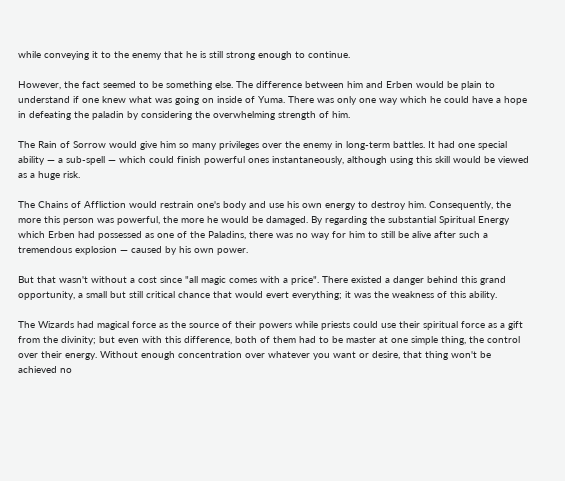while conveying it to the enemy that he is still strong enough to continue.

However, the fact seemed to be something else. The difference between him and Erben would be plain to understand if one knew what was going on inside of Yuma. There was only one way which he could have a hope in defeating the paladin by considering the overwhelming strength of him.

The Rain of Sorrow would give him so many privileges over the enemy in long-term battles. It had one special ability — a sub-spell — which could finish powerful ones instantaneously, although using this skill would be viewed as a huge risk.

The Chains of Affliction would restrain one's body and use his own energy to destroy him. Consequently, the more this person was powerful, the more he would be damaged. By regarding the substantial Spiritual Energy which Erben had possessed as one of the Paladins, there was no way for him to still be alive after such a tremendous explosion — caused by his own power.

But that wasn't without a cost since "all magic comes with a price". There existed a danger behind this grand opportunity, a small but still critical chance that would evert everything; it was the weakness of this ability.

The Wizards had magical force as the source of their powers while priests could use their spiritual force as a gift from the divinity; but even with this difference, both of them had to be master at one simple thing, the control over their energy. Without enough concentration over whatever you want or desire, that thing won't be achieved no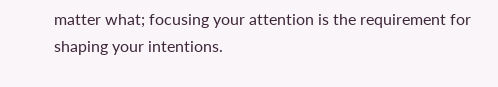matter what; focusing your attention is the requirement for shaping your intentions.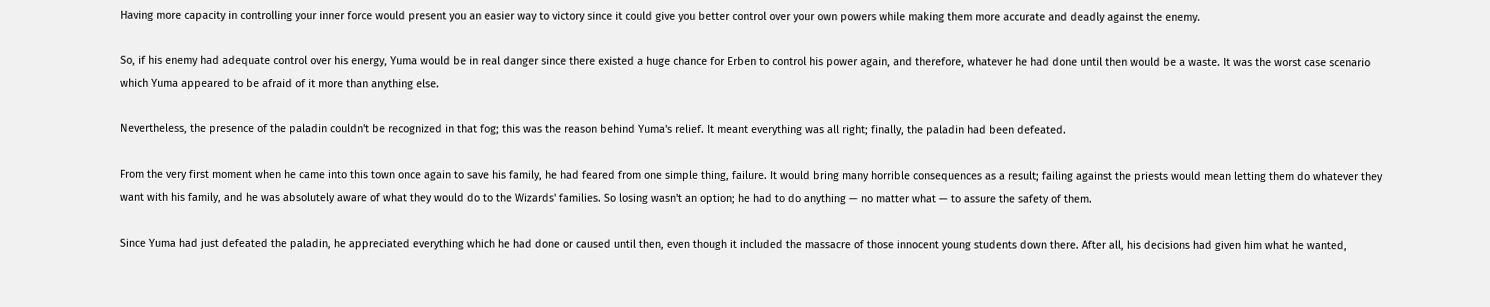Having more capacity in controlling your inner force would present you an easier way to victory since it could give you better control over your own powers while making them more accurate and deadly against the enemy.

So, if his enemy had adequate control over his energy, Yuma would be in real danger since there existed a huge chance for Erben to control his power again, and therefore, whatever he had done until then would be a waste. It was the worst case scenario which Yuma appeared to be afraid of it more than anything else.

Nevertheless, the presence of the paladin couldn't be recognized in that fog; this was the reason behind Yuma's relief. It meant everything was all right; finally, the paladin had been defeated.

From the very first moment when he came into this town once again to save his family, he had feared from one simple thing, failure. It would bring many horrible consequences as a result; failing against the priests would mean letting them do whatever they want with his family, and he was absolutely aware of what they would do to the Wizards' families. So losing wasn't an option; he had to do anything — no matter what — to assure the safety of them.

Since Yuma had just defeated the paladin, he appreciated everything which he had done or caused until then, even though it included the massacre of those innocent young students down there. After all, his decisions had given him what he wanted,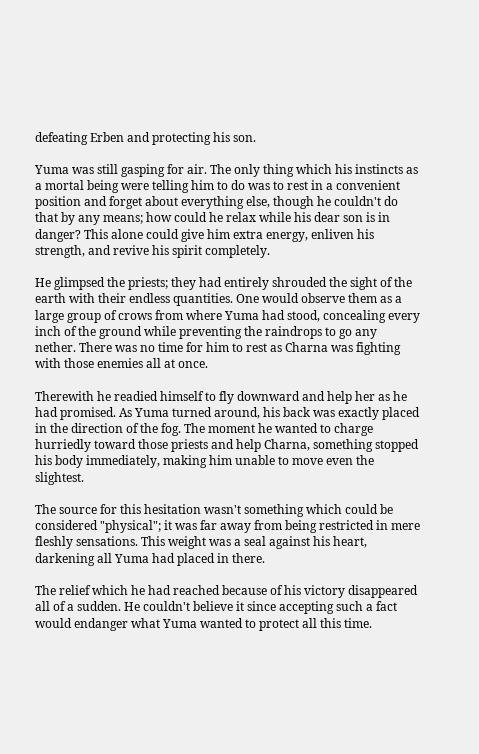defeating Erben and protecting his son.

Yuma was still gasping for air. The only thing which his instincts as a mortal being were telling him to do was to rest in a convenient position and forget about everything else, though he couldn't do that by any means; how could he relax while his dear son is in danger? This alone could give him extra energy, enliven his strength, and revive his spirit completely.

He glimpsed the priests; they had entirely shrouded the sight of the earth with their endless quantities. One would observe them as a large group of crows from where Yuma had stood, concealing every inch of the ground while preventing the raindrops to go any nether. There was no time for him to rest as Charna was fighting with those enemies all at once.

Therewith he readied himself to fly downward and help her as he had promised. As Yuma turned around, his back was exactly placed in the direction of the fog. The moment he wanted to charge hurriedly toward those priests and help Charna, something stopped his body immediately, making him unable to move even the slightest.

The source for this hesitation wasn't something which could be considered "physical"; it was far away from being restricted in mere fleshly sensations. This weight was a seal against his heart, darkening all Yuma had placed in there.

The relief which he had reached because of his victory disappeared all of a sudden. He couldn't believe it since accepting such a fact would endanger what Yuma wanted to protect all this time.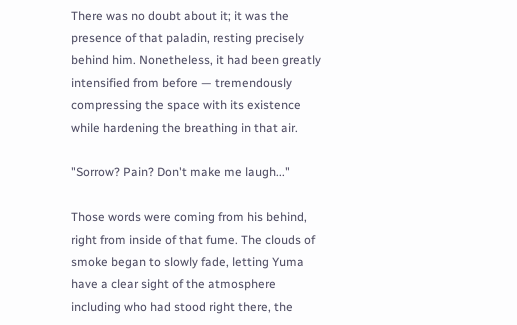There was no doubt about it; it was the presence of that paladin, resting precisely behind him. Nonetheless, it had been greatly intensified from before — tremendously compressing the space with its existence while hardening the breathing in that air.

"Sorrow? Pain? Don't make me laugh..."

Those words were coming from his behind, right from inside of that fume. The clouds of smoke began to slowly fade, letting Yuma have a clear sight of the atmosphere including who had stood right there, the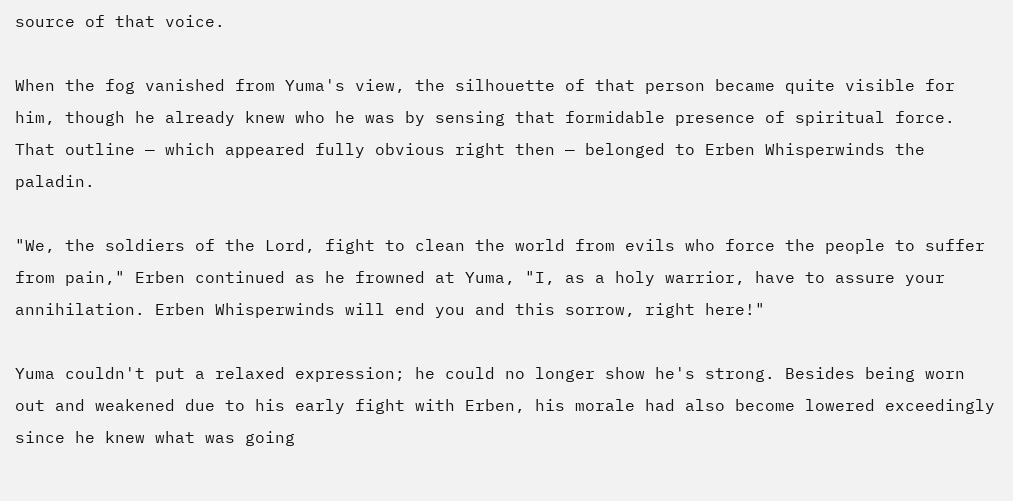source of that voice.

When the fog vanished from Yuma's view, the silhouette of that person became quite visible for him, though he already knew who he was by sensing that formidable presence of spiritual force. That outline — which appeared fully obvious right then — belonged to Erben Whisperwinds the paladin.

"We, the soldiers of the Lord, fight to clean the world from evils who force the people to suffer from pain," Erben continued as he frowned at Yuma, "I, as a holy warrior, have to assure your annihilation. Erben Whisperwinds will end you and this sorrow, right here!"

Yuma couldn't put a relaxed expression; he could no longer show he's strong. Besides being worn out and weakened due to his early fight with Erben, his morale had also become lowered exceedingly since he knew what was going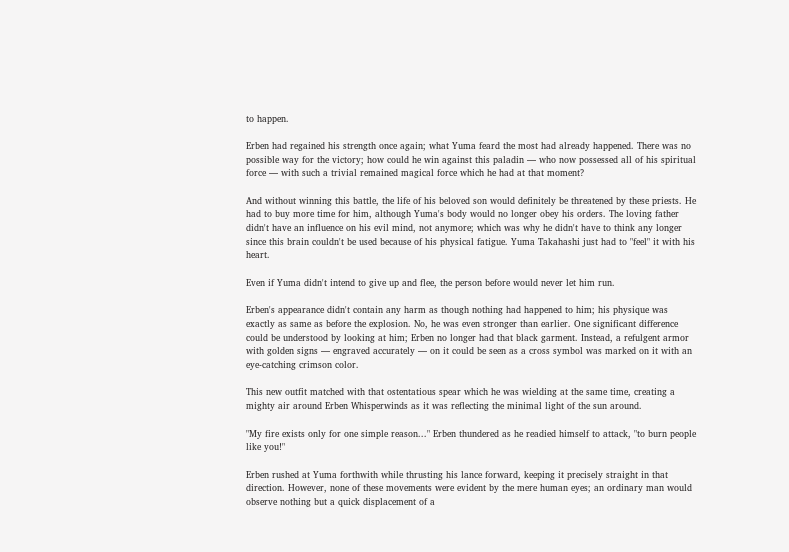to happen.

Erben had regained his strength once again; what Yuma feard the most had already happened. There was no possible way for the victory; how could he win against this paladin — who now possessed all of his spiritual force — with such a trivial remained magical force which he had at that moment?

And without winning this battle, the life of his beloved son would definitely be threatened by these priests. He had to buy more time for him, although Yuma's body would no longer obey his orders. The loving father didn't have an influence on his evil mind, not anymore; which was why he didn't have to think any longer since this brain couldn't be used because of his physical fatigue. Yuma Takahashi just had to "feel" it with his heart.

Even if Yuma didn't intend to give up and flee, the person before would never let him run.

Erben's appearance didn't contain any harm as though nothing had happened to him; his physique was exactly as same as before the explosion. No, he was even stronger than earlier. One significant difference could be understood by looking at him; Erben no longer had that black garment. Instead, a refulgent armor with golden signs — engraved accurately — on it could be seen as a cross symbol was marked on it with an eye-catching crimson color.

This new outfit matched with that ostentatious spear which he was wielding at the same time, creating a mighty air around Erben Whisperwinds as it was reflecting the minimal light of the sun around.

"My fire exists only for one simple reason..." Erben thundered as he readied himself to attack, "to burn people like you!"

Erben rushed at Yuma forthwith while thrusting his lance forward, keeping it precisely straight in that direction. However, none of these movements were evident by the mere human eyes; an ordinary man would observe nothing but a quick displacement of a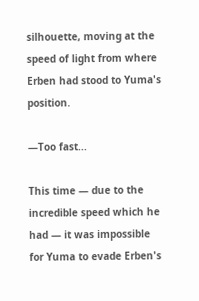silhouette, moving at the speed of light from where Erben had stood to Yuma's position.

—Too fast...

This time — due to the incredible speed which he had — it was impossible for Yuma to evade Erben's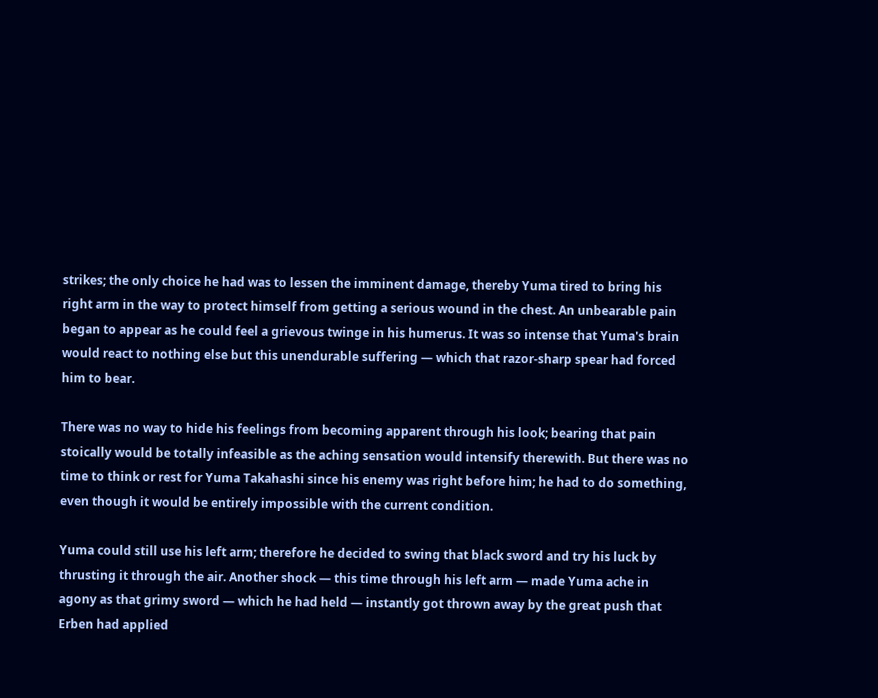strikes; the only choice he had was to lessen the imminent damage, thereby Yuma tired to bring his right arm in the way to protect himself from getting a serious wound in the chest. An unbearable pain began to appear as he could feel a grievous twinge in his humerus. It was so intense that Yuma's brain would react to nothing else but this unendurable suffering — which that razor-sharp spear had forced him to bear.

There was no way to hide his feelings from becoming apparent through his look; bearing that pain stoically would be totally infeasible as the aching sensation would intensify therewith. But there was no time to think or rest for Yuma Takahashi since his enemy was right before him; he had to do something, even though it would be entirely impossible with the current condition.

Yuma could still use his left arm; therefore he decided to swing that black sword and try his luck by thrusting it through the air. Another shock — this time through his left arm — made Yuma ache in agony as that grimy sword — which he had held — instantly got thrown away by the great push that Erben had applied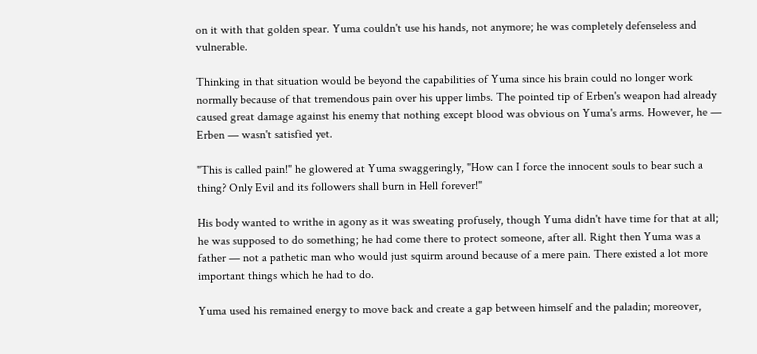on it with that golden spear. Yuma couldn't use his hands, not anymore; he was completely defenseless and vulnerable.

Thinking in that situation would be beyond the capabilities of Yuma since his brain could no longer work normally because of that tremendous pain over his upper limbs. The pointed tip of Erben's weapon had already caused great damage against his enemy that nothing except blood was obvious on Yuma's arms. However, he — Erben — wasn't satisfied yet.

"This is called pain!" he glowered at Yuma swaggeringly, "How can I force the innocent souls to bear such a thing? Only Evil and its followers shall burn in Hell forever!"

His body wanted to writhe in agony as it was sweating profusely, though Yuma didn't have time for that at all; he was supposed to do something; he had come there to protect someone, after all. Right then Yuma was a father — not a pathetic man who would just squirm around because of a mere pain. There existed a lot more important things which he had to do.

Yuma used his remained energy to move back and create a gap between himself and the paladin; moreover,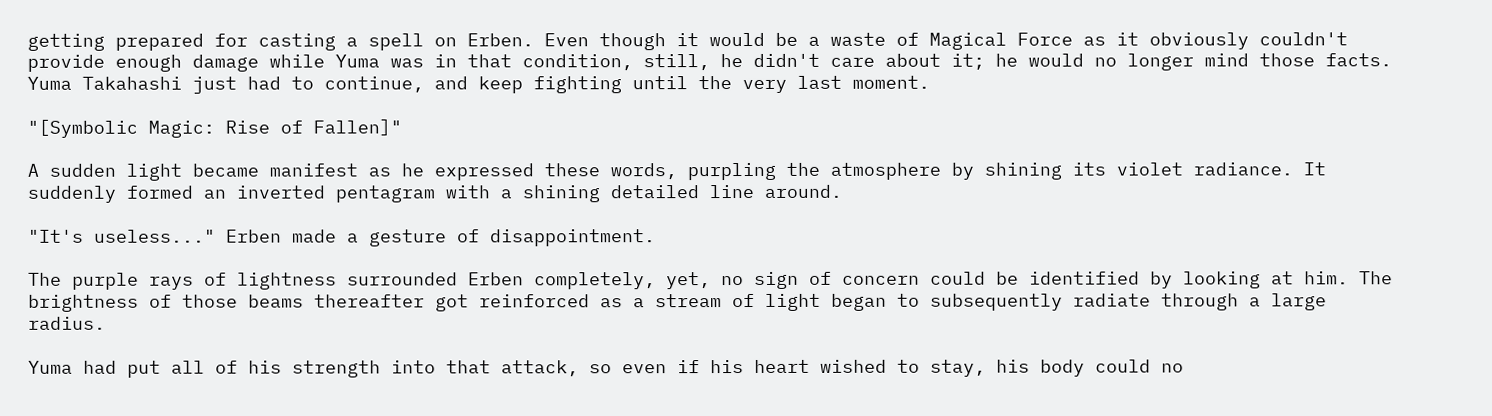getting prepared for casting a spell on Erben. Even though it would be a waste of Magical Force as it obviously couldn't provide enough damage while Yuma was in that condition, still, he didn't care about it; he would no longer mind those facts. Yuma Takahashi just had to continue, and keep fighting until the very last moment.

"[Symbolic Magic: Rise of Fallen]"

A sudden light became manifest as he expressed these words, purpling the atmosphere by shining its violet radiance. It suddenly formed an inverted pentagram with a shining detailed line around.

"It's useless..." Erben made a gesture of disappointment.

The purple rays of lightness surrounded Erben completely, yet, no sign of concern could be identified by looking at him. The brightness of those beams thereafter got reinforced as a stream of light began to subsequently radiate through a large radius.

Yuma had put all of his strength into that attack, so even if his heart wished to stay, his body could no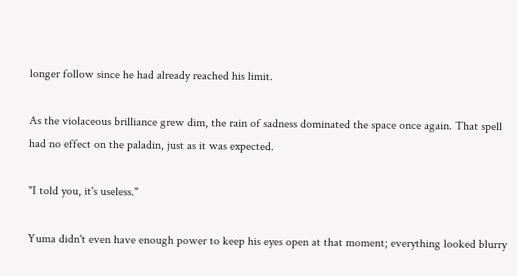longer follow since he had already reached his limit.

As the violaceous brilliance grew dim, the rain of sadness dominated the space once again. That spell had no effect on the paladin, just as it was expected.

"I told you, it's useless."

Yuma didn't even have enough power to keep his eyes open at that moment; everything looked blurry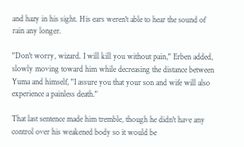and hazy in his sight. His ears weren't able to hear the sound of rain any longer.

"Don't worry, wizard. I will kill you without pain," Erben added, slowly moving toward him while decreasing the distance between Yuma and himself, "I assure you that your son and wife will also experience a painless death."

That last sentence made him tremble, though he didn't have any control over his weakened body so it would be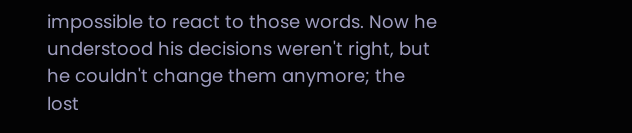impossible to react to those words. Now he understood his decisions weren't right, but he couldn't change them anymore; the lost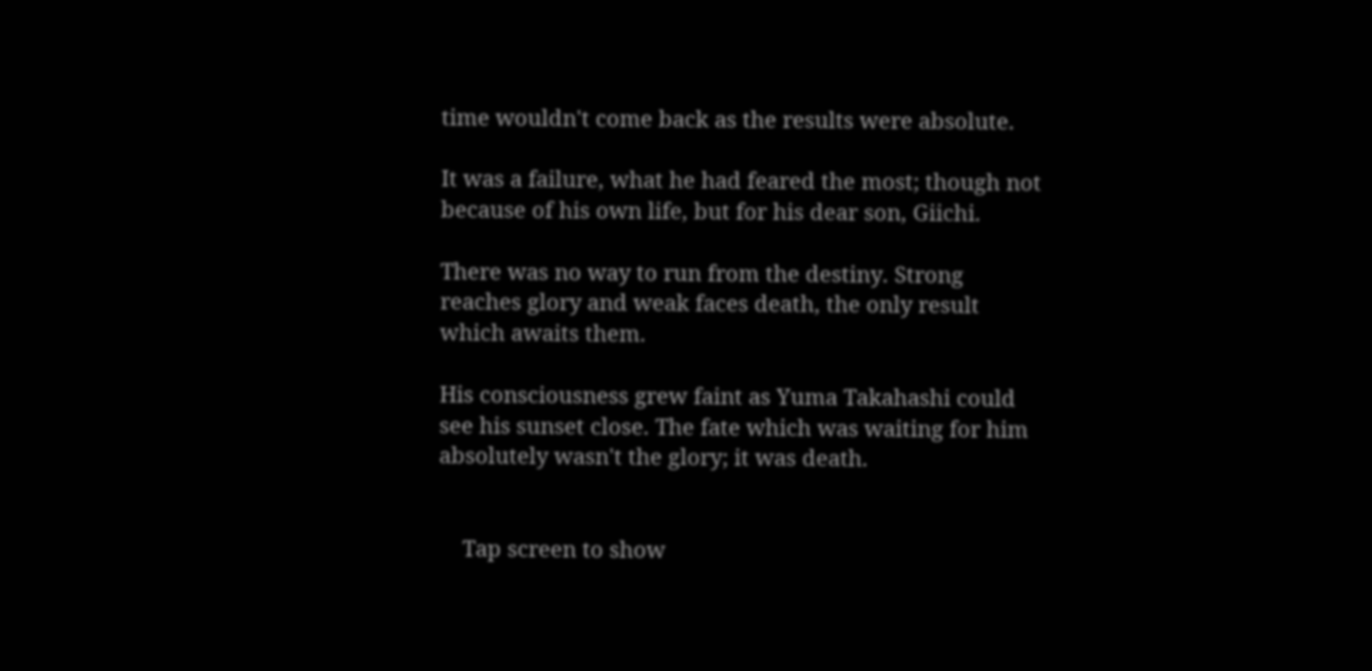time wouldn't come back as the results were absolute.

It was a failure, what he had feared the most; though not because of his own life, but for his dear son, Giichi.

There was no way to run from the destiny. Strong reaches glory and weak faces death, the only result which awaits them.

His consciousness grew faint as Yuma Takahashi could see his sunset close. The fate which was waiting for him absolutely wasn't the glory; it was death.


    Tap screen to show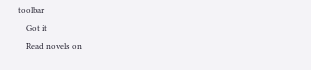toolbar
    Got it
    Read novels on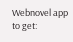Webnovel app to get: